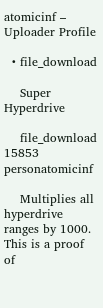atomicinf – Uploader Profile

  • file_download

    Super Hyperdrive

    file_download 15853 personatomicinf

    Multiplies all hyperdrive ranges by 1000. This is a proof of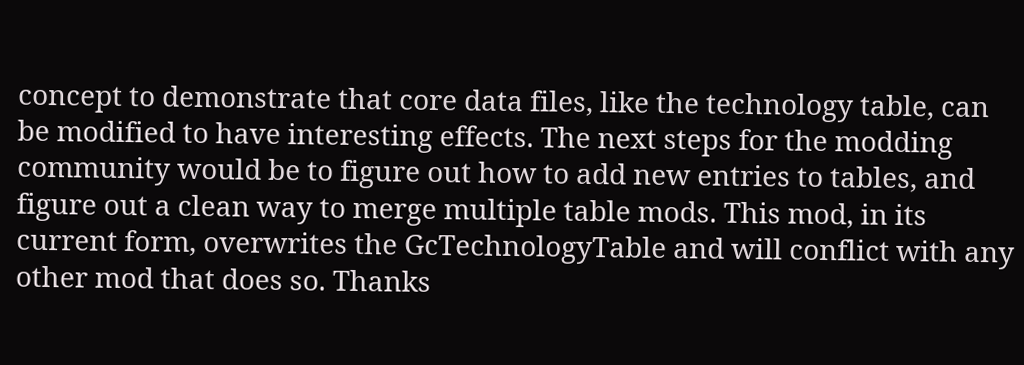concept to demonstrate that core data files, like the technology table, can be modified to have interesting effects. The next steps for the modding community would be to figure out how to add new entries to tables, and figure out a clean way to merge multiple table mods. This mod, in its current form, overwrites the GcTechnologyTable and will conflict with any other mod that does so. Thanks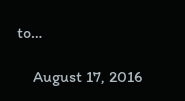to…

    August 17, 2016